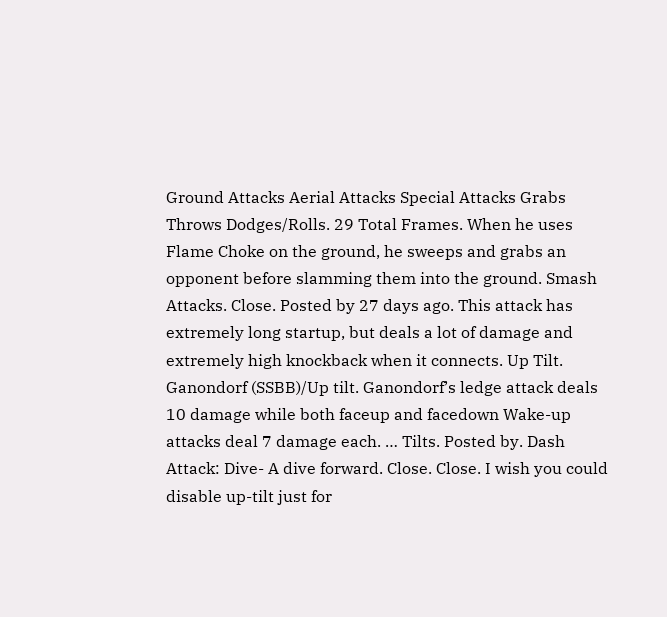Ground Attacks Aerial Attacks Special Attacks Grabs Throws Dodges/Rolls. 29 Total Frames. When he uses Flame Choke on the ground, he sweeps and grabs an opponent before slamming them into the ground. Smash Attacks. Close. Posted by 27 days ago. This attack has extremely long startup, but deals a lot of damage and extremely high knockback when it connects. Up Tilt. Ganondorf (SSBB)/Up tilt. Ganondorf’s ledge attack deals 10 damage while both faceup and facedown Wake-up attacks deal 7 damage each. … Tilts. Posted by. Dash Attack: Dive- A dive forward. Close. Close. I wish you could disable up-tilt just for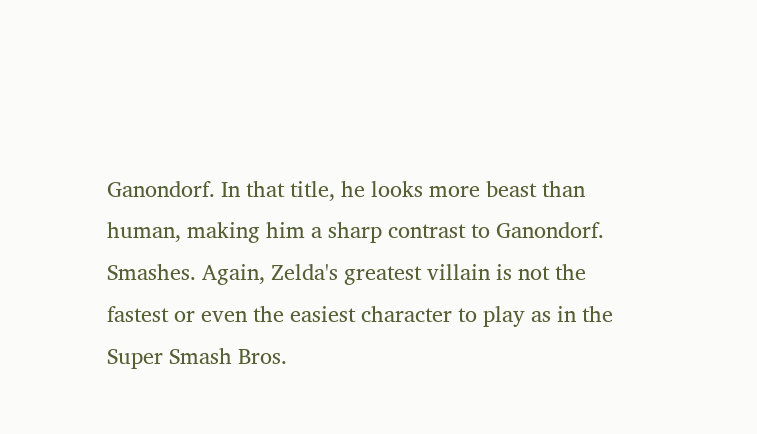Ganondorf. In that title, he looks more beast than human, making him a sharp contrast to Ganondorf. Smashes. Again, Zelda's greatest villain is not the fastest or even the easiest character to play as in the Super Smash Bros.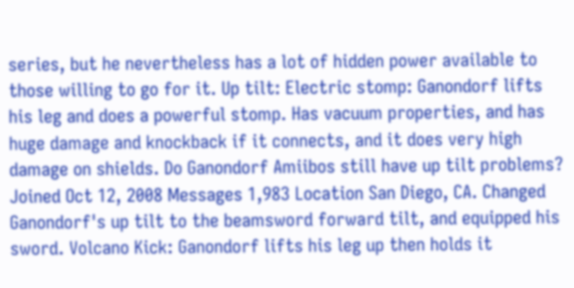series, but he nevertheless has a lot of hidden power available to those willing to go for it. Up tilt: Electric stomp: Ganondorf lifts his leg and does a powerful stomp. Has vacuum properties, and has huge damage and knockback if it connects, and it does very high damage on shields. Do Ganondorf Amiibos still have up tilt problems? Joined Oct 12, 2008 Messages 1,983 Location San Diego, CA. Changed Ganondorf's up tilt to the beamsword forward tilt, and equipped his sword. Volcano Kick: Ganondorf lifts his leg up then holds it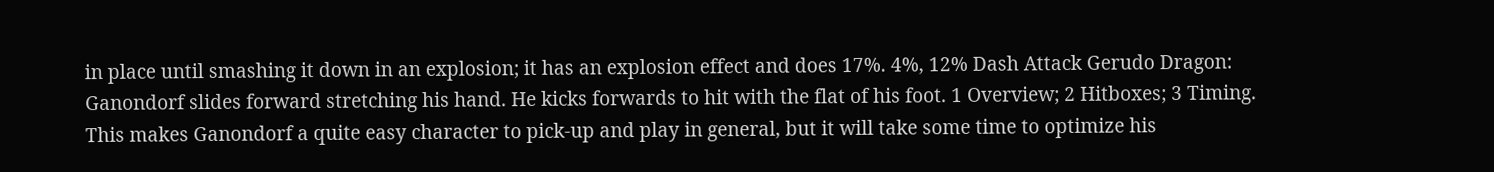in place until smashing it down in an explosion; it has an explosion effect and does 17%. 4%, 12% Dash Attack Gerudo Dragon: Ganondorf slides forward stretching his hand. He kicks forwards to hit with the flat of his foot. 1 Overview; 2 Hitboxes; 3 Timing. This makes Ganondorf a quite easy character to pick-up and play in general, but it will take some time to optimize his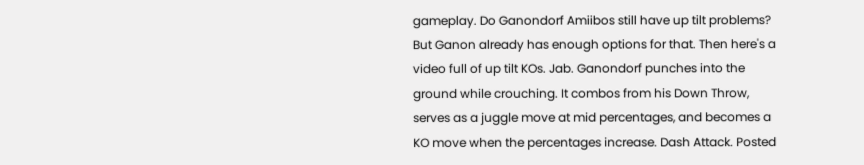gameplay. Do Ganondorf Amiibos still have up tilt problems? But Ganon already has enough options for that. Then here's a video full of up tilt KOs. Jab. Ganondorf punches into the ground while crouching. It combos from his Down Throw, serves as a juggle move at mid percentages, and becomes a KO move when the percentages increase. Dash Attack. Posted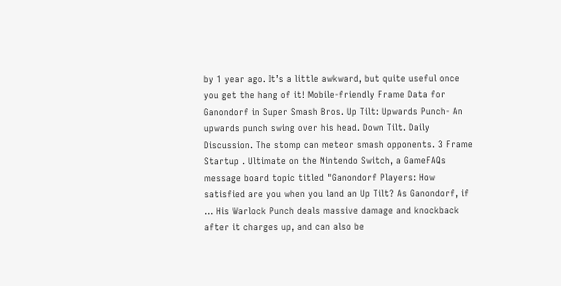by 1 year ago. It’s a little awkward, but quite useful once you get the hang of it! Mobile-friendly Frame Data for Ganondorf in Super Smash Bros. Up Tilt: Upwards Punch- An upwards punch swing over his head. Down Tilt. Daily Discussion. The stomp can meteor smash opponents. 3 Frame Startup . Ultimate on the Nintendo Switch, a GameFAQs message board topic titled "Ganondorf Players: How satisfied are you when you land an Up Tilt? As Ganondorf, if … His Warlock Punch deals massive damage and knockback after it charges up, and can also be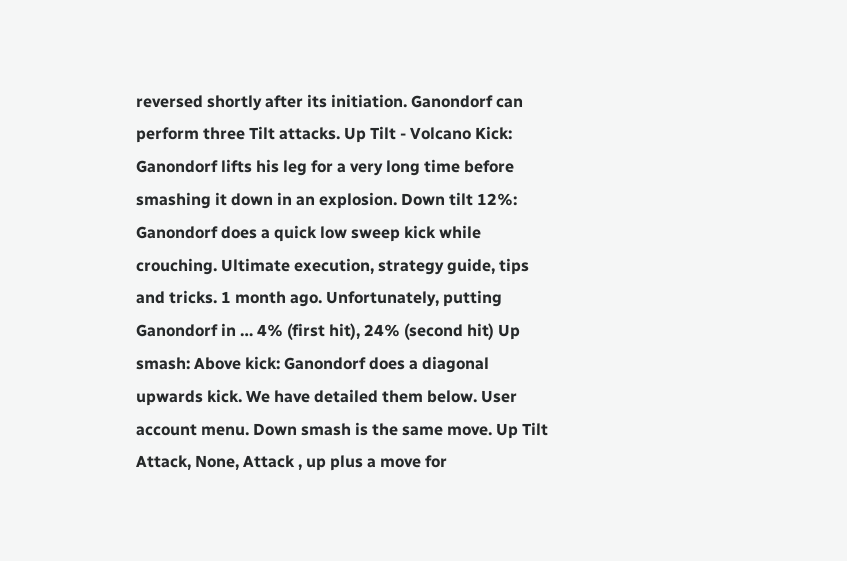reversed shortly after its initiation. Ganondorf can perform three Tilt attacks. Up Tilt - Volcano Kick: Ganondorf lifts his leg for a very long time before smashing it down in an explosion. Down tilt 12%: Ganondorf does a quick low sweep kick while crouching. Ultimate execution, strategy guide, tips and tricks. 1 month ago. Unfortunately, putting Ganondorf in … 4% (first hit), 24% (second hit) Up smash: Above kick: Ganondorf does a diagonal upwards kick. We have detailed them below. User account menu. Down smash is the same move. Up Tilt Attack, None, Attack , up plus a move for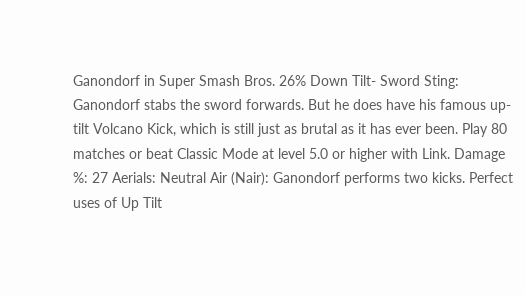Ganondorf in Super Smash Bros. 26% Down Tilt- Sword Sting: Ganondorf stabs the sword forwards. But he does have his famous up-tilt Volcano Kick, which is still just as brutal as it has ever been. Play 80 matches or beat Classic Mode at level 5.0 or higher with Link. Damage %: 27 Aerials: Neutral Air (Nair): Ganondorf performs two kicks. Perfect uses of Up Tilt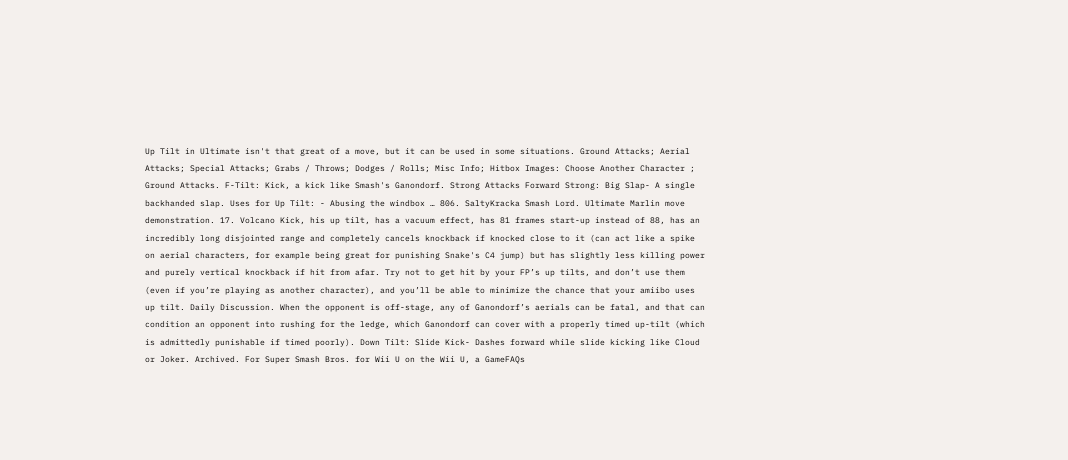Up Tilt in Ultimate isn't that great of a move, but it can be used in some situations. Ground Attacks; Aerial Attacks; Special Attacks; Grabs / Throws; Dodges / Rolls; Misc Info; Hitbox Images: Choose Another Character ; Ground Attacks. F-Tilt: Kick, a kick like Smash's Ganondorf. Strong Attacks Forward Strong: Big Slap- A single backhanded slap. Uses for Up Tilt: - Abusing the windbox … 806. SaltyKracka Smash Lord. Ultimate Marlin move demonstration. 17. Volcano Kick, his up tilt, has a vacuum effect, has 81 frames start-up instead of 88, has an incredibly long disjointed range and completely cancels knockback if knocked close to it (can act like a spike on aerial characters, for example being great for punishing Snake's C4 jump) but has slightly less killing power and purely vertical knockback if hit from afar. Try not to get hit by your FP’s up tilts, and don’t use them (even if you’re playing as another character), and you’ll be able to minimize the chance that your amiibo uses up tilt. Daily Discussion. When the opponent is off-stage, any of Ganondorf’s aerials can be fatal, and that can condition an opponent into rushing for the ledge, which Ganondorf can cover with a properly timed up-tilt (which is admittedly punishable if timed poorly). Down Tilt: Slide Kick- Dashes forward while slide kicking like Cloud or Joker. Archived. For Super Smash Bros. for Wii U on the Wii U, a GameFAQs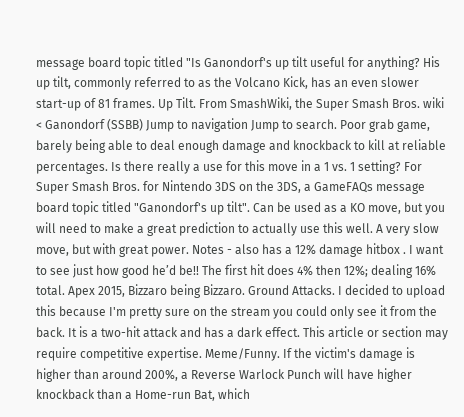message board topic titled "Is Ganondorf's up tilt useful for anything? His up tilt, commonly referred to as the Volcano Kick, has an even slower start-up of 81 frames. Up Tilt. From SmashWiki, the Super Smash Bros. wiki < Ganondorf (SSBB) Jump to navigation Jump to search. Poor grab game, barely being able to deal enough damage and knockback to kill at reliable percentages. Is there really a use for this move in a 1 vs. 1 setting? For Super Smash Bros. for Nintendo 3DS on the 3DS, a GameFAQs message board topic titled "Ganondorf's up tilt". Can be used as a KO move, but you will need to make a great prediction to actually use this well. A very slow move, but with great power. Notes - also has a 12% damage hitbox . I want to see just how good he’d be!! The first hit does 4% then 12%; dealing 16% total. Apex 2015, Bizzaro being Bizzaro. Ground Attacks. I decided to upload this because I'm pretty sure on the stream you could only see it from the back. It is a two-hit attack and has a dark effect. This article or section may require competitive expertise. Meme/Funny. If the victim's damage is higher than around 200%, a Reverse Warlock Punch will have higher knockback than a Home-run Bat, which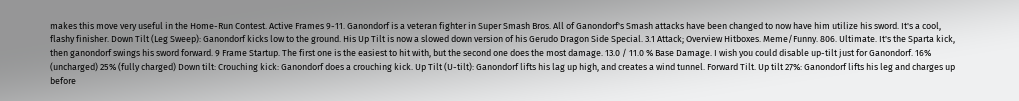makes this move very useful in the Home-Run Contest. Active Frames 9-11. Ganondorf is a veteran fighter in Super Smash Bros. All of Ganondorf's Smash attacks have been changed to now have him utilize his sword. It's a cool, flashy finisher. Down Tilt (Leg Sweep): Ganondorf kicks low to the ground. His Up Tilt is now a slowed down version of his Gerudo Dragon Side Special. 3.1 Attack; Overview Hitboxes. Meme/Funny. 806. Ultimate. It's the Sparta kick, then ganondorf swings his sword forward. 9 Frame Startup. The first one is the easiest to hit with, but the second one does the most damage. 13.0 / 11.0 % Base Damage. I wish you could disable up-tilt just for Ganondorf. 16% (uncharged) 25% (fully charged) Down tilt: Crouching kick: Ganondorf does a crouching kick. Up Tilt (U-tilt): Ganondorf lifts his lag up high, and creates a wind tunnel. Forward Tilt. Up tilt 27%: Ganondorf lifts his leg and charges up before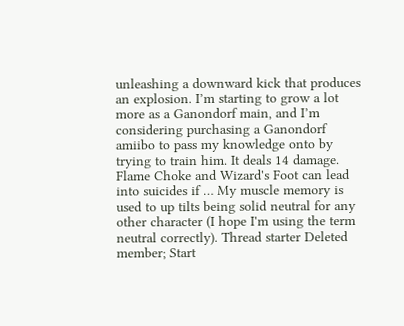unleashing a downward kick that produces an explosion. I’m starting to grow a lot more as a Ganondorf main, and I’m considering purchasing a Ganondorf amiibo to pass my knowledge onto by trying to train him. It deals 14 damage. Flame Choke and Wizard's Foot can lead into suicides if … My muscle memory is used to up tilts being solid neutral for any other character (I hope I'm using the term neutral correctly). Thread starter Deleted member; Start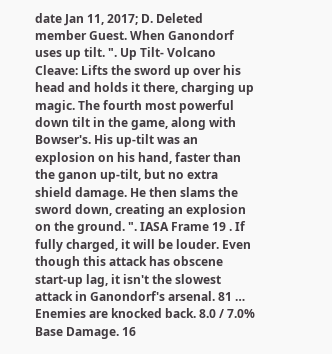date Jan 11, 2017; D. Deleted member Guest. When Ganondorf uses up tilt. ". Up Tilt- Volcano Cleave: Lifts the sword up over his head and holds it there, charging up magic. The fourth most powerful down tilt in the game, along with Bowser's. His up-tilt was an explosion on his hand, faster than the ganon up-tilt, but no extra shield damage. He then slams the sword down, creating an explosion on the ground. ". IASA Frame 19 . If fully charged, it will be louder. Even though this attack has obscene start-up lag, it isn't the slowest attack in Ganondorf's arsenal. 81 … Enemies are knocked back. 8.0 / 7.0% Base Damage. 16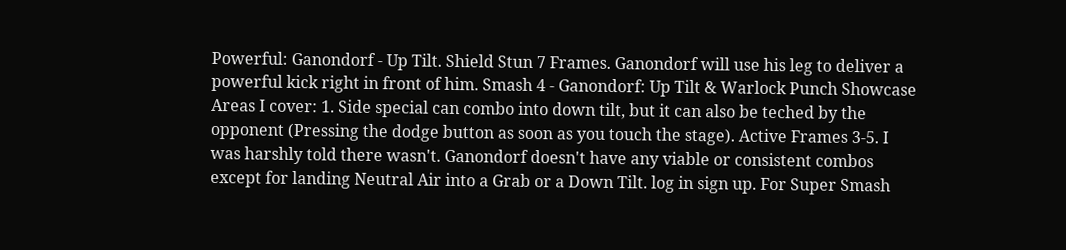Powerful: Ganondorf - Up Tilt. Shield Stun 7 Frames. Ganondorf will use his leg to deliver a powerful kick right in front of him. Smash 4 - Ganondorf: Up Tilt & Warlock Punch Showcase Areas I cover: 1. Side special can combo into down tilt, but it can also be teched by the opponent (Pressing the dodge button as soon as you touch the stage). Active Frames 3-5. I was harshly told there wasn't. Ganondorf doesn't have any viable or consistent combos except for landing Neutral Air into a Grab or a Down Tilt. log in sign up. For Super Smash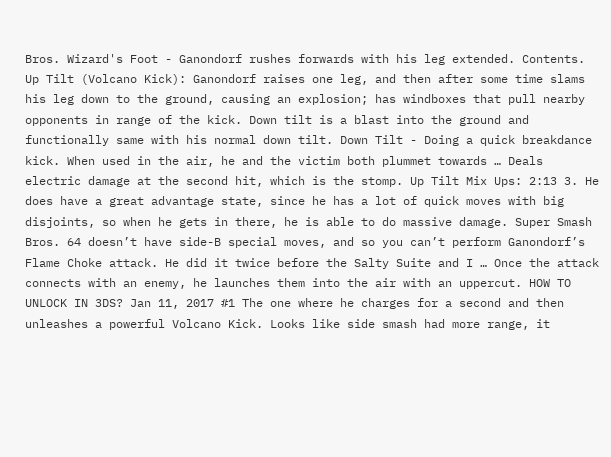Bros. Wizard's Foot - Ganondorf rushes forwards with his leg extended. Contents. Up Tilt (Volcano Kick): Ganondorf raises one leg, and then after some time slams his leg down to the ground, causing an explosion; has windboxes that pull nearby opponents in range of the kick. Down tilt is a blast into the ground and functionally same with his normal down tilt. Down Tilt - Doing a quick breakdance kick. When used in the air, he and the victim both plummet towards … Deals electric damage at the second hit, which is the stomp. Up Tilt Mix Ups: 2:13 3. He does have a great advantage state, since he has a lot of quick moves with big disjoints, so when he gets in there, he is able to do massive damage. Super Smash Bros. 64 doesn’t have side-B special moves, and so you can’t perform Ganondorf’s Flame Choke attack. He did it twice before the Salty Suite and I … Once the attack connects with an enemy, he launches them into the air with an uppercut. HOW TO UNLOCK IN 3DS? Jan 11, 2017 #1 The one where he charges for a second and then unleashes a powerful Volcano Kick. Looks like side smash had more range, it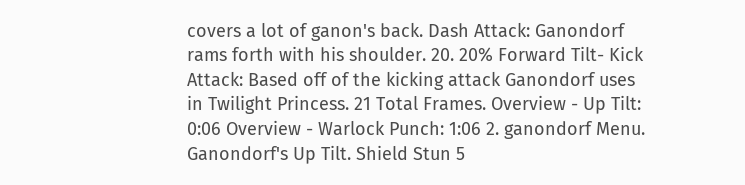covers a lot of ganon's back. Dash Attack: Ganondorf rams forth with his shoulder. 20. 20% Forward Tilt- Kick Attack: Based off of the kicking attack Ganondorf uses in Twilight Princess. 21 Total Frames. Overview - Up Tilt: 0:06 Overview - Warlock Punch: 1:06 2. ganondorf Menu. Ganondorf's Up Tilt. Shield Stun 5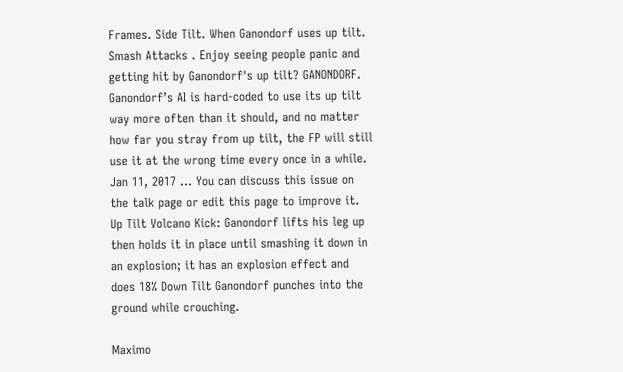Frames. Side Tilt. When Ganondorf uses up tilt. Smash Attacks . Enjoy seeing people panic and getting hit by Ganondorf's up tilt? GANONDORF. Ganondorf’s AI is hard-coded to use its up tilt way more often than it should, and no matter how far you stray from up tilt, the FP will still use it at the wrong time every once in a while. Jan 11, 2017 … You can discuss this issue on the talk page or edit this page to improve it. Up Tilt Volcano Kick: Ganondorf lifts his leg up then holds it in place until smashing it down in an explosion; it has an explosion effect and does 18% Down Tilt Ganondorf punches into the ground while crouching.

Maximo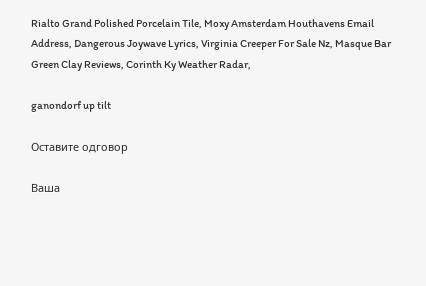Rialto Grand Polished Porcelain Tile, Moxy Amsterdam Houthavens Email Address, Dangerous Joywave Lyrics, Virginia Creeper For Sale Nz, Masque Bar Green Clay Reviews, Corinth Ky Weather Radar,

ganondorf up tilt

Оставите одговор

Ваша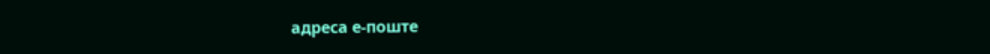адреса е-поште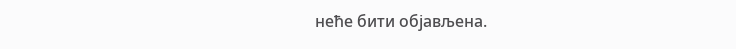неће бити објављена.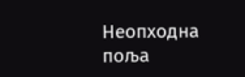Неопходна поља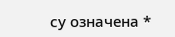су означена *